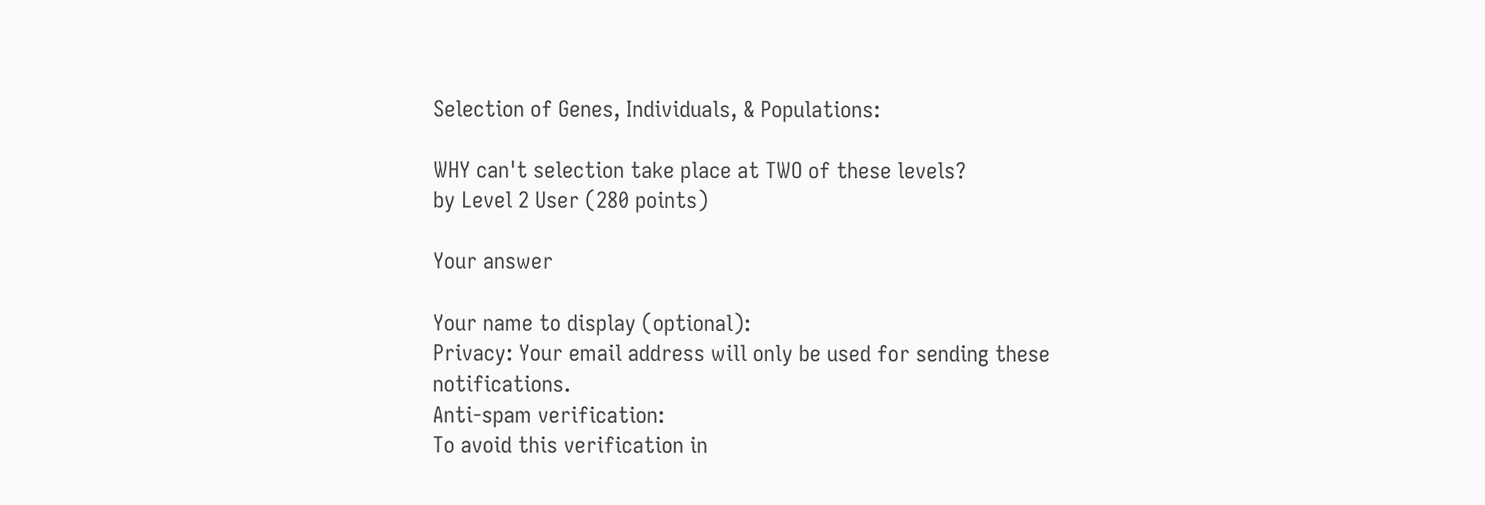Selection of Genes, Individuals, & Populations:

WHY can't selection take place at TWO of these levels?
by Level 2 User (280 points)

Your answer

Your name to display (optional):
Privacy: Your email address will only be used for sending these notifications.
Anti-spam verification:
To avoid this verification in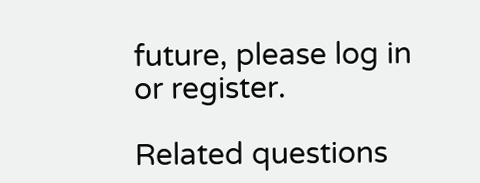future, please log in or register.

Related questions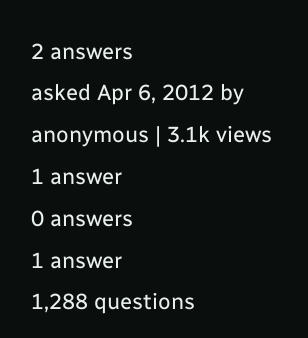2 answers
asked Apr 6, 2012 by anonymous | 3.1k views
1 answer
0 answers
1 answer
1,288 questions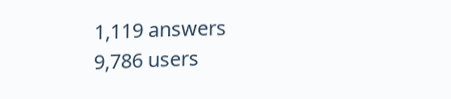1,119 answers
9,786 users